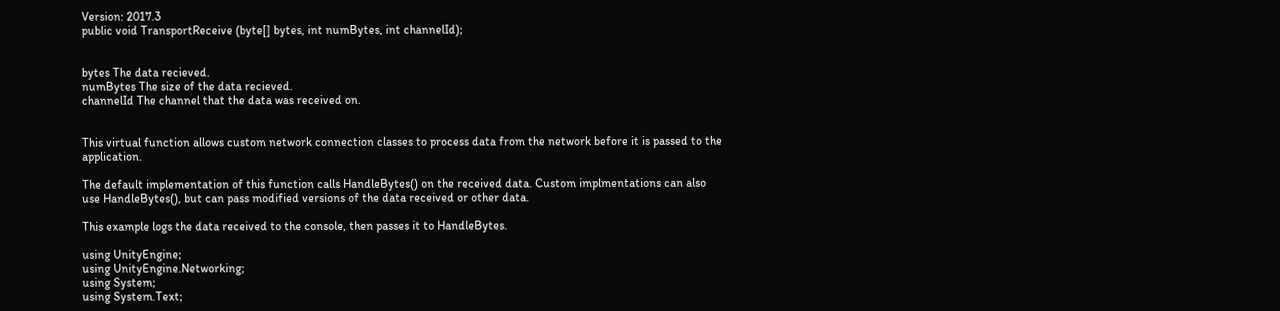Version: 2017.3
public void TransportReceive (byte[] bytes, int numBytes, int channelId);


bytes The data recieved.
numBytes The size of the data recieved.
channelId The channel that the data was received on.


This virtual function allows custom network connection classes to process data from the network before it is passed to the application.

The default implementation of this function calls HandleBytes() on the received data. Custom implmentations can also use HandleBytes(), but can pass modified versions of the data received or other data.

This example logs the data received to the console, then passes it to HandleBytes.

using UnityEngine;
using UnityEngine.Networking;
using System;
using System.Text;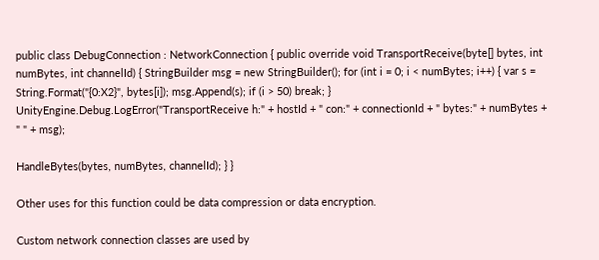public class DebugConnection : NetworkConnection { public override void TransportReceive(byte[] bytes, int numBytes, int channelId) { StringBuilder msg = new StringBuilder(); for (int i = 0; i < numBytes; i++) { var s = String.Format("{0:X2}", bytes[i]); msg.Append(s); if (i > 50) break; } UnityEngine.Debug.LogError("TransportReceive h:" + hostId + " con:" + connectionId + " bytes:" + numBytes + " " + msg);

HandleBytes(bytes, numBytes, channelId); } }

Other uses for this function could be data compression or data encryption.

Custom network connection classes are used by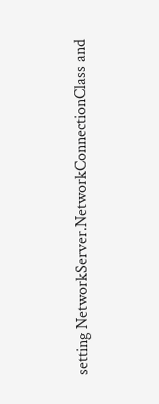setting NetworkServer.NetworkConnectionClass and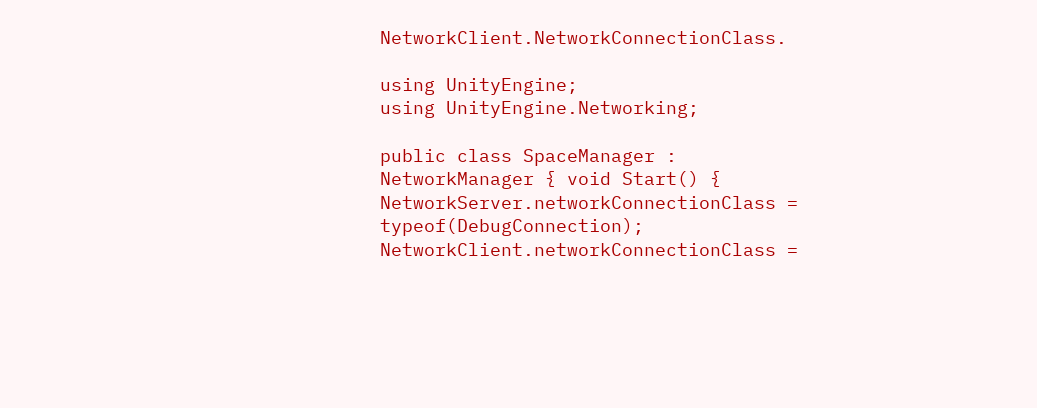NetworkClient.NetworkConnectionClass.

using UnityEngine;
using UnityEngine.Networking;

public class SpaceManager : NetworkManager { void Start() { NetworkServer.networkConnectionClass = typeof(DebugConnection); NetworkClient.networkConnectionClass =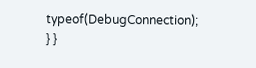typeof(DebugConnection); } }